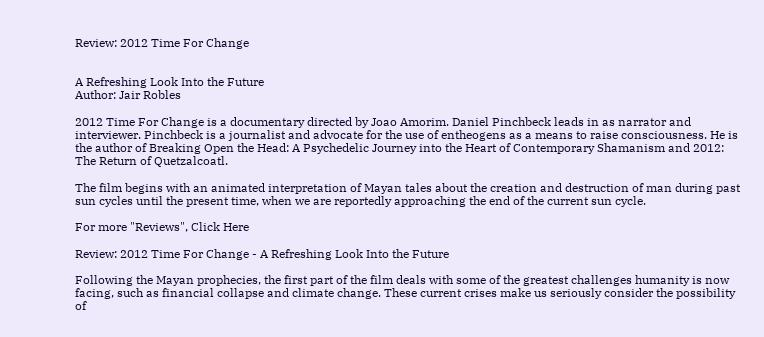Review: 2012 Time For Change


A Refreshing Look Into the Future
Author: Jair Robles

2012 Time For Change is a documentary directed by Joao Amorim. Daniel Pinchbeck leads in as narrator and interviewer. Pinchbeck is a journalist and advocate for the use of entheogens as a means to raise consciousness. He is the author of Breaking Open the Head: A Psychedelic Journey into the Heart of Contemporary Shamanism and 2012: The Return of Quetzalcoatl.

The film begins with an animated interpretation of Mayan tales about the creation and destruction of man during past sun cycles until the present time, when we are reportedly approaching the end of the current sun cycle.

For more "Reviews", Click Here

Review: 2012 Time For Change - A Refreshing Look Into the Future

Following the Mayan prophecies, the first part of the film deals with some of the greatest challenges humanity is now facing, such as financial collapse and climate change. These current crises make us seriously consider the possibility of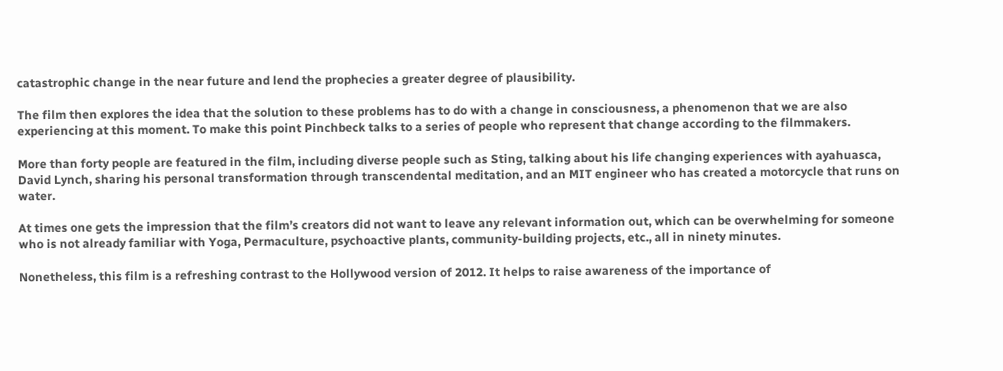catastrophic change in the near future and lend the prophecies a greater degree of plausibility.

The film then explores the idea that the solution to these problems has to do with a change in consciousness, a phenomenon that we are also experiencing at this moment. To make this point Pinchbeck talks to a series of people who represent that change according to the filmmakers.

More than forty people are featured in the film, including diverse people such as Sting, talking about his life changing experiences with ayahuasca, David Lynch, sharing his personal transformation through transcendental meditation, and an MIT engineer who has created a motorcycle that runs on water.

At times one gets the impression that the film’s creators did not want to leave any relevant information out, which can be overwhelming for someone who is not already familiar with Yoga, Permaculture, psychoactive plants, community-building projects, etc., all in ninety minutes.

Nonetheless, this film is a refreshing contrast to the Hollywood version of 2012. It helps to raise awareness of the importance of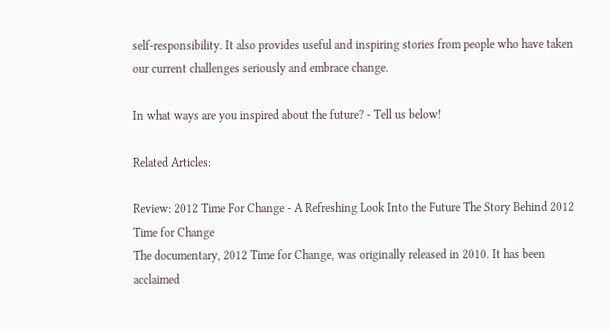self-responsibility. It also provides useful and inspiring stories from people who have taken our current challenges seriously and embrace change.

In what ways are you inspired about the future? - Tell us below!

Related Articles:

Review: 2012 Time For Change - A Refreshing Look Into the Future The Story Behind 2012 Time for Change
The documentary, 2012 Time for Change, was originally released in 2010. It has been acclaimed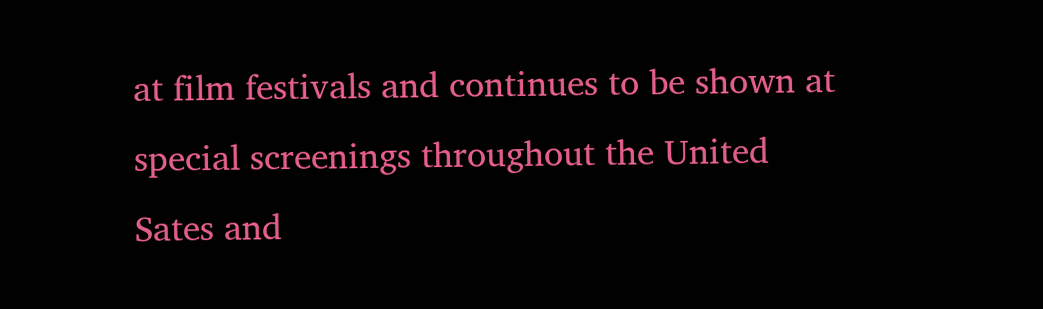at film festivals and continues to be shown at special screenings throughout the United Sates and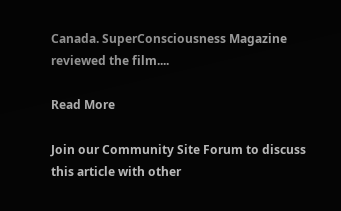Canada. SuperConsciousness Magazine reviewed the film....

Read More

Join our Community Site Forum to discuss this article with other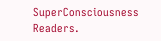SuperConsciousness Readers.